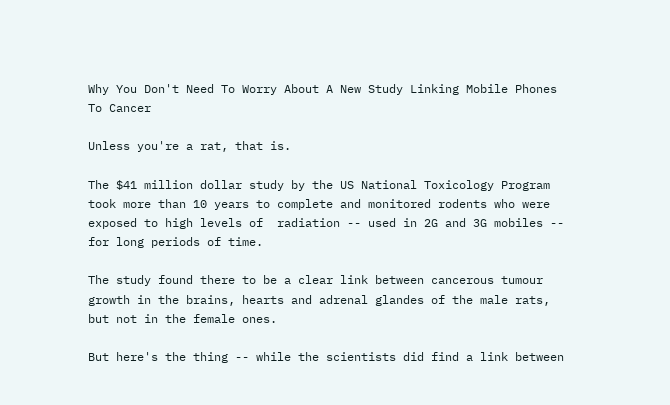Why You Don't Need To Worry About A New Study Linking Mobile Phones To Cancer

Unless you're a rat, that is.

The $41 million dollar study by the US National Toxicology Program took more than 10 years to complete and monitored rodents who were exposed to high levels of  radiation -- used in 2G and 3G mobiles -- for long periods of time.

The study found there to be a clear link between cancerous tumour growth in the brains, hearts and adrenal glandes of the male rats, but not in the female ones.

But here's the thing -- while the scientists did find a link between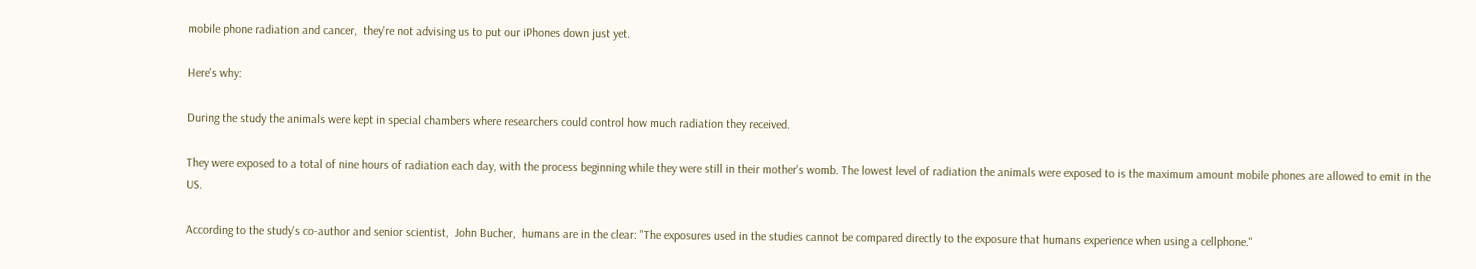mobile phone radiation and cancer,  they're not advising us to put our iPhones down just yet.

Here's why:

During the study the animals were kept in special chambers where researchers could control how much radiation they received.

They were exposed to a total of nine hours of radiation each day, with the process beginning while they were still in their mother's womb. The lowest level of radiation the animals were exposed to is the maximum amount mobile phones are allowed to emit in the US.

According to the study's co-author and senior scientist,  John Bucher,  humans are in the clear: "The exposures used in the studies cannot be compared directly to the exposure that humans experience when using a cellphone."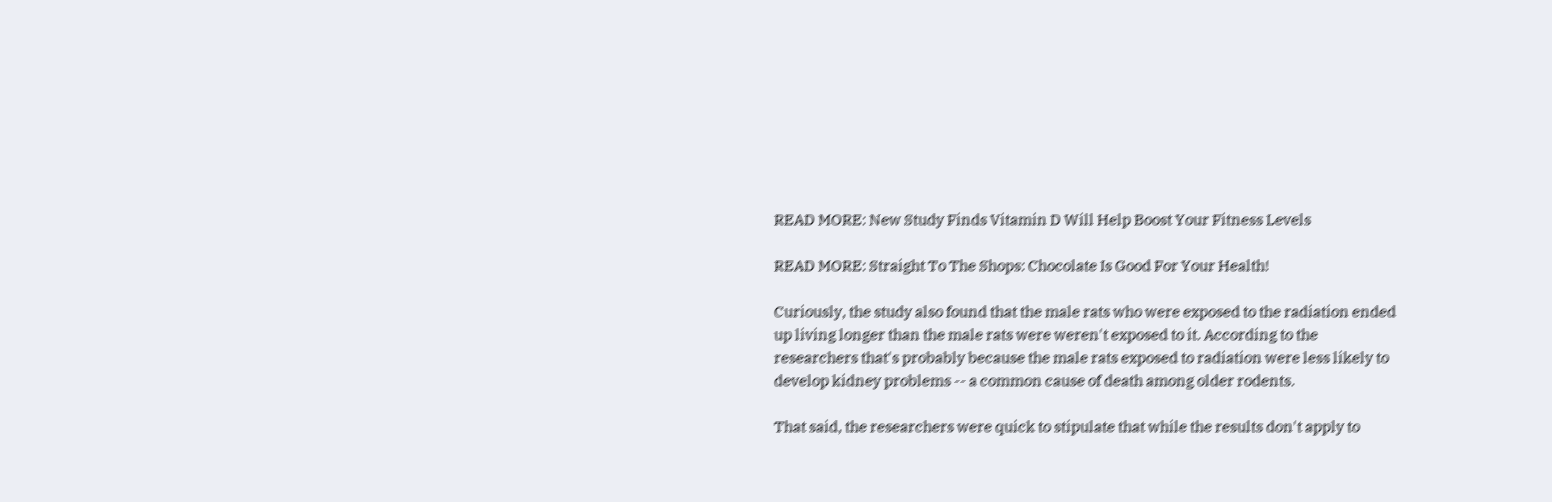READ MORE: New Study Finds Vitamin D Will Help Boost Your Fitness Levels

READ MORE: Straight To The Shops: Chocolate Is Good For Your Health!

Curiously, the study also found that the male rats who were exposed to the radiation ended up living longer than the male rats were weren't exposed to it. According to the researchers that's probably because the male rats exposed to radiation were less likely to develop kidney problems -- a common cause of death among older rodents.

That said, the researchers were quick to stipulate that while the results don't apply to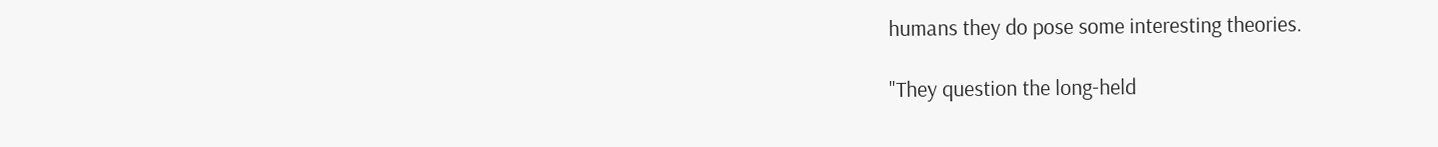humans they do pose some interesting theories.

"They question the long-held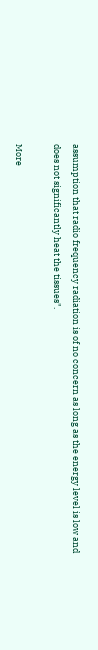assumption that radio frequency radiation is of no concern as long as the energy level is low and does not significantly heat the tissues".

More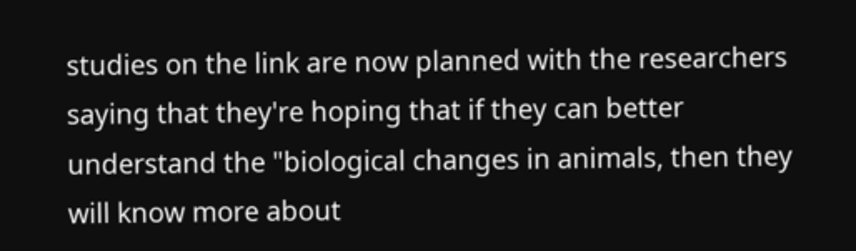studies on the link are now planned with the researchers saying that they're hoping that if they can better understand the "biological changes in animals, then they will know more about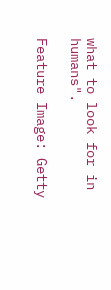what to look for in humans".

Feature Image: Getty